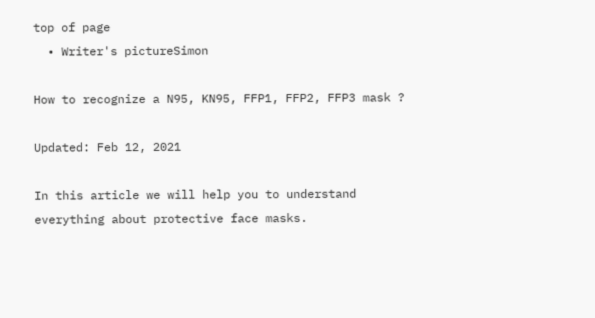top of page
  • Writer's pictureSimon

How to recognize a N95, KN95, FFP1, FFP2, FFP3 mask ?

Updated: Feb 12, 2021

In this article we will help you to understand everything about protective face masks.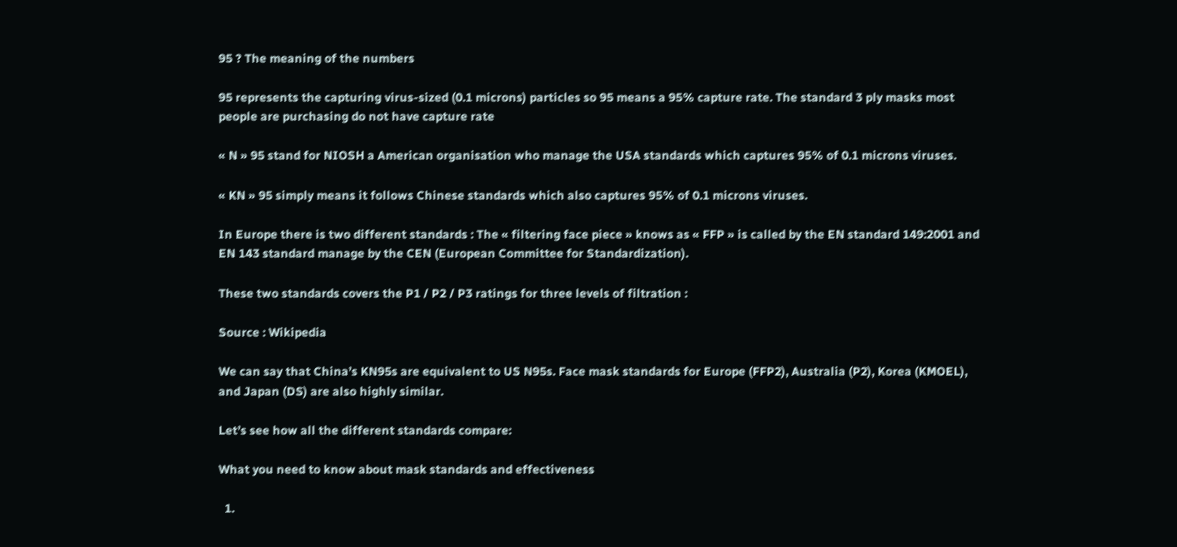95 ? The meaning of the numbers

95 represents the capturing virus-sized (0.1 microns) particles so 95 means a 95% capture rate. The standard 3 ply masks most people are purchasing do not have capture rate

« N » 95 stand for NIOSH a American organisation who manage the USA standards which captures 95% of 0.1 microns viruses.

« KN » 95 simply means it follows Chinese standards which also captures 95% of 0.1 microns viruses.

In Europe there is two different standards : The « filtering face piece » knows as « FFP » is called by the EN standard 149:2001 and EN 143 standard manage by the CEN (European Committee for Standardization).

These two standards covers the P1 / P2 / P3 ratings for three levels of filtration :

Source : Wikipedia

We can say that China’s KN95s are equivalent to US N95s. Face mask standards for Europe (FFP2), Australia (P2), Korea (KMOEL), and Japan (DS) are also highly similar.

Let’s see how all the different standards compare:

What you need to know about mask standards and effectiveness

  1.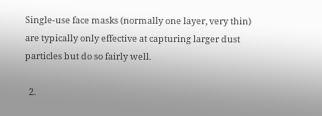Single-use face masks (normally one layer, very thin) are typically only effective at capturing larger dust particles but do so fairly well.

  2.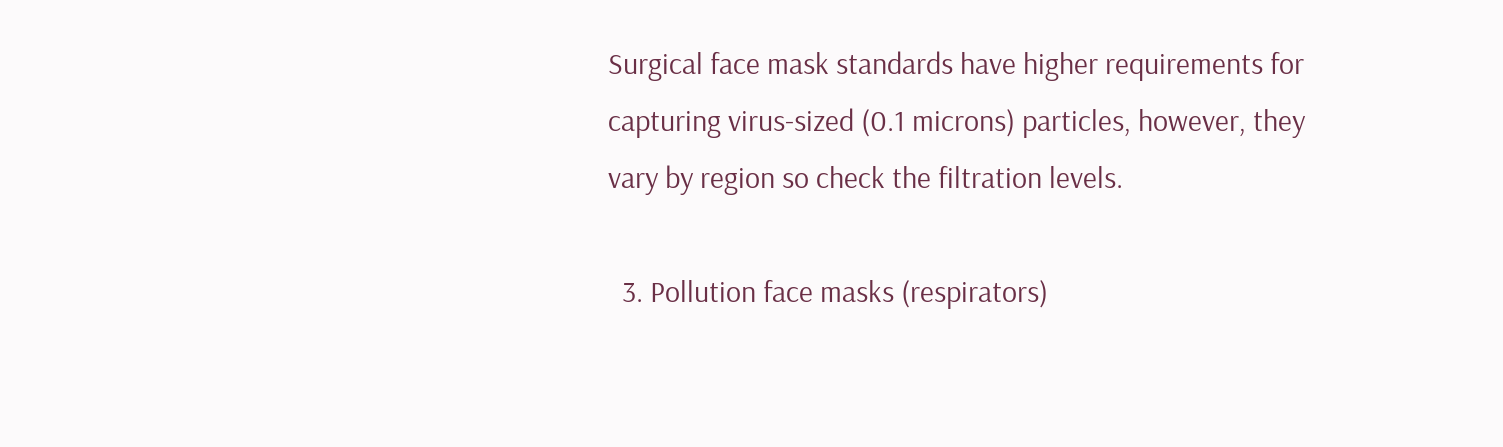Surgical face mask standards have higher requirements for capturing virus-sized (0.1 microns) particles, however, they vary by region so check the filtration levels.

  3. Pollution face masks (respirators)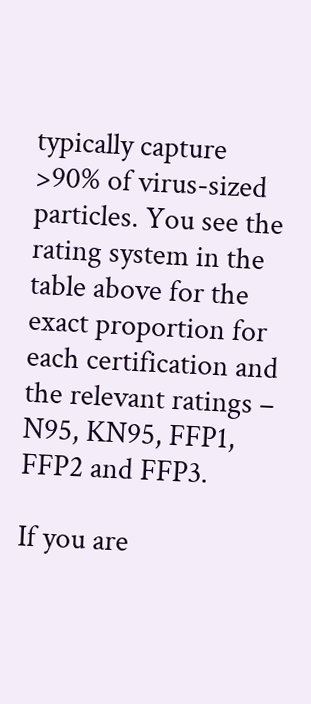typically capture >90% of virus-sized particles. You see the rating system in the table above for the exact proportion for each certification and the relevant ratings – N95, KN95, FFP1, FFP2 and FFP3.

If you are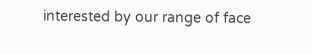interested by our range of face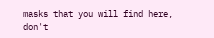masks that you will find here, don't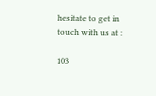hesitate to get in touch with us at :

103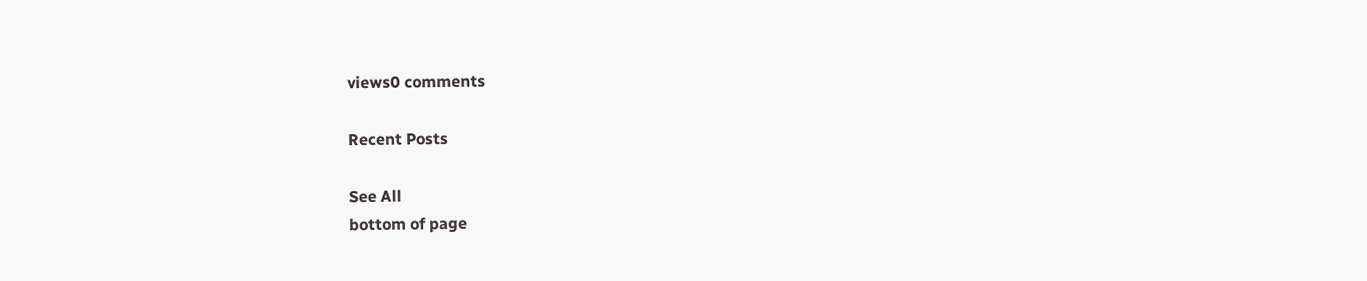views0 comments

Recent Posts

See All
bottom of page